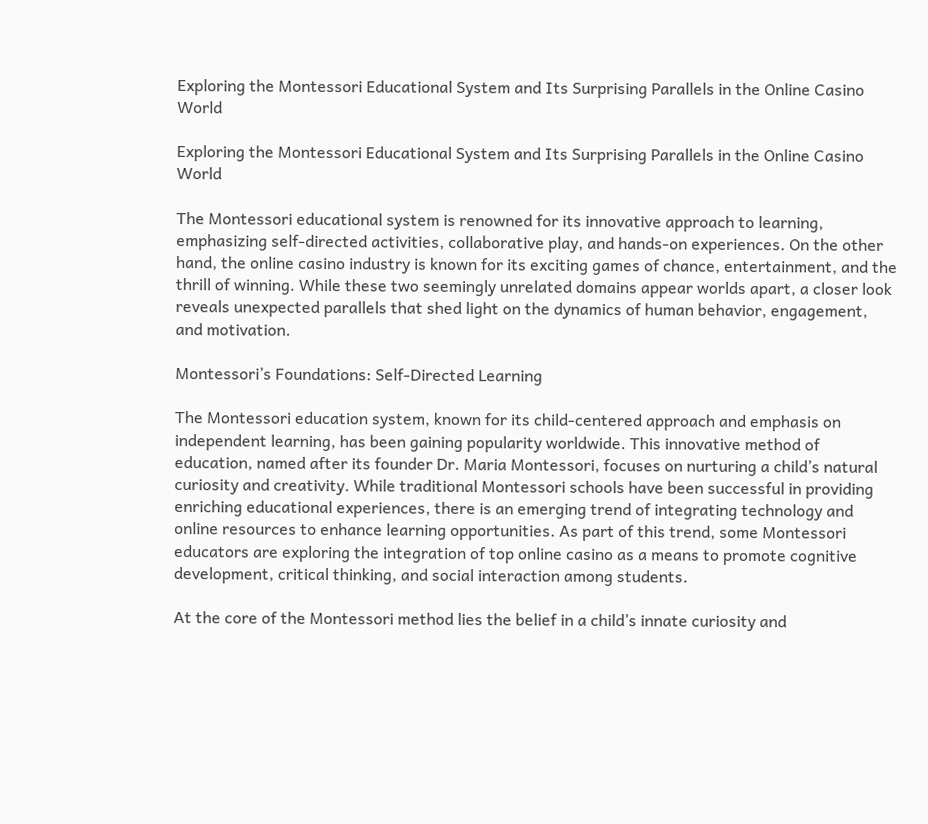Exploring the Montessori Educational System and Its Surprising Parallels in the Online Casino World

Exploring the Montessori Educational System and Its Surprising Parallels in the Online Casino World

The Montessori educational system is renowned for its innovative approach to learning, emphasizing self-directed activities, collaborative play, and hands-on experiences. On the other hand, the online casino industry is known for its exciting games of chance, entertainment, and the thrill of winning. While these two seemingly unrelated domains appear worlds apart, a closer look reveals unexpected parallels that shed light on the dynamics of human behavior, engagement, and motivation.

Montessori’s Foundations: Self-Directed Learning

The Montessori education system, known for its child-centered approach and emphasis on independent learning, has been gaining popularity worldwide. This innovative method of education, named after its founder Dr. Maria Montessori, focuses on nurturing a child’s natural curiosity and creativity. While traditional Montessori schools have been successful in providing enriching educational experiences, there is an emerging trend of integrating technology and online resources to enhance learning opportunities. As part of this trend, some Montessori educators are exploring the integration of top online casino as a means to promote cognitive development, critical thinking, and social interaction among students.

At the core of the Montessori method lies the belief in a child’s innate curiosity and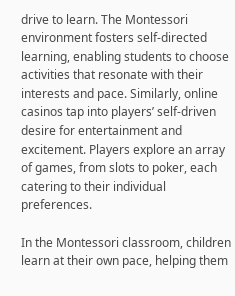drive to learn. The Montessori environment fosters self-directed learning, enabling students to choose activities that resonate with their interests and pace. Similarly, online casinos tap into players’ self-driven desire for entertainment and excitement. Players explore an array of games, from slots to poker, each catering to their individual preferences.

In the Montessori classroom, children learn at their own pace, helping them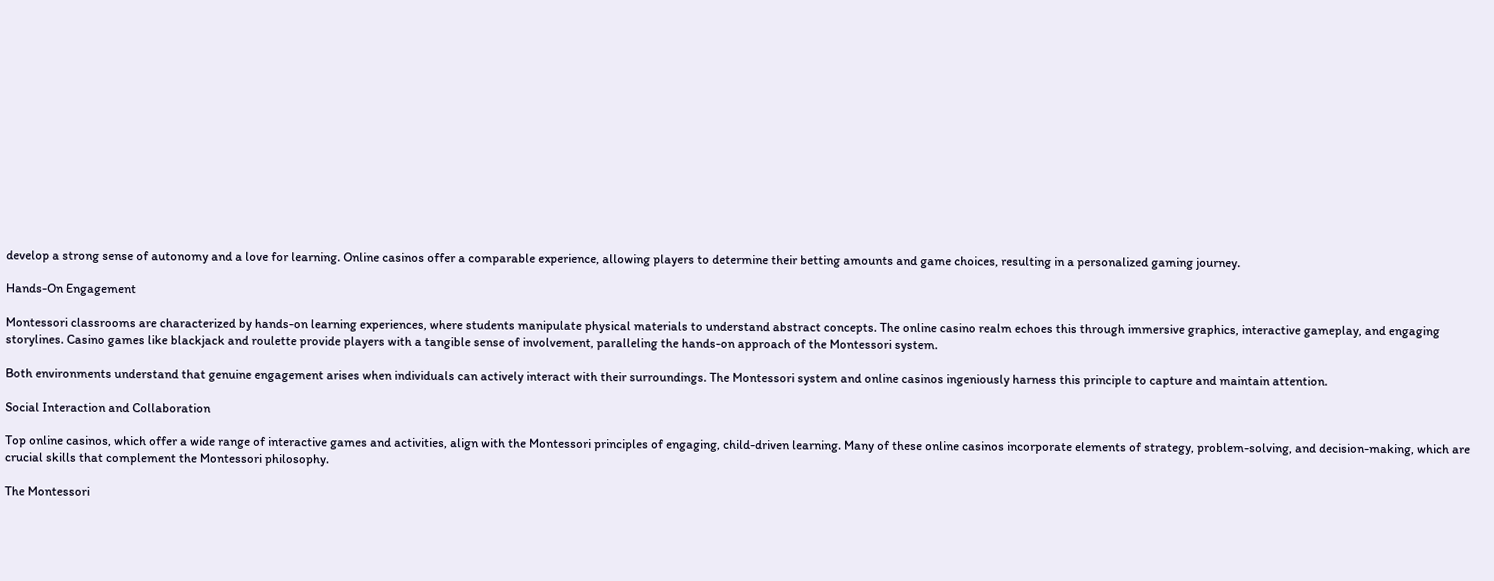develop a strong sense of autonomy and a love for learning. Online casinos offer a comparable experience, allowing players to determine their betting amounts and game choices, resulting in a personalized gaming journey.

Hands-On Engagement

Montessori classrooms are characterized by hands-on learning experiences, where students manipulate physical materials to understand abstract concepts. The online casino realm echoes this through immersive graphics, interactive gameplay, and engaging storylines. Casino games like blackjack and roulette provide players with a tangible sense of involvement, paralleling the hands-on approach of the Montessori system.

Both environments understand that genuine engagement arises when individuals can actively interact with their surroundings. The Montessori system and online casinos ingeniously harness this principle to capture and maintain attention.

Social Interaction and Collaboration

Top online casinos, which offer a wide range of interactive games and activities, align with the Montessori principles of engaging, child-driven learning. Many of these online casinos incorporate elements of strategy, problem-solving, and decision-making, which are crucial skills that complement the Montessori philosophy.

The Montessori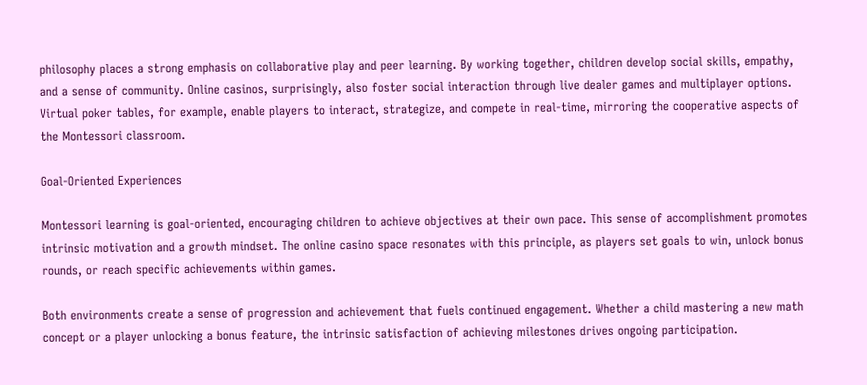philosophy places a strong emphasis on collaborative play and peer learning. By working together, children develop social skills, empathy, and a sense of community. Online casinos, surprisingly, also foster social interaction through live dealer games and multiplayer options. Virtual poker tables, for example, enable players to interact, strategize, and compete in real-time, mirroring the cooperative aspects of the Montessori classroom.

Goal-Oriented Experiences

Montessori learning is goal-oriented, encouraging children to achieve objectives at their own pace. This sense of accomplishment promotes intrinsic motivation and a growth mindset. The online casino space resonates with this principle, as players set goals to win, unlock bonus rounds, or reach specific achievements within games.

Both environments create a sense of progression and achievement that fuels continued engagement. Whether a child mastering a new math concept or a player unlocking a bonus feature, the intrinsic satisfaction of achieving milestones drives ongoing participation.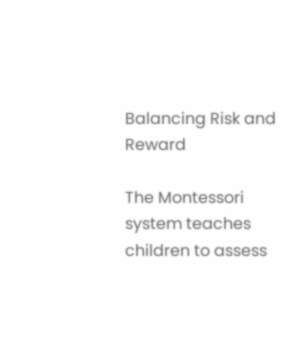Balancing Risk and Reward

The Montessori system teaches children to assess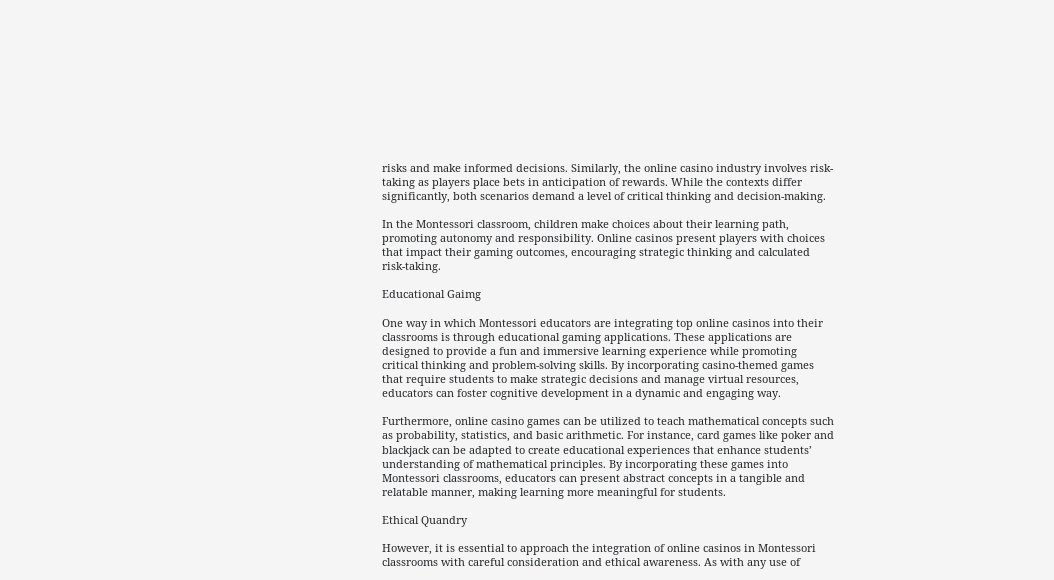risks and make informed decisions. Similarly, the online casino industry involves risk-taking as players place bets in anticipation of rewards. While the contexts differ significantly, both scenarios demand a level of critical thinking and decision-making.

In the Montessori classroom, children make choices about their learning path, promoting autonomy and responsibility. Online casinos present players with choices that impact their gaming outcomes, encouraging strategic thinking and calculated risk-taking.

Educational Gaimg

One way in which Montessori educators are integrating top online casinos into their classrooms is through educational gaming applications. These applications are designed to provide a fun and immersive learning experience while promoting critical thinking and problem-solving skills. By incorporating casino-themed games that require students to make strategic decisions and manage virtual resources, educators can foster cognitive development in a dynamic and engaging way.

Furthermore, online casino games can be utilized to teach mathematical concepts such as probability, statistics, and basic arithmetic. For instance, card games like poker and blackjack can be adapted to create educational experiences that enhance students’ understanding of mathematical principles. By incorporating these games into Montessori classrooms, educators can present abstract concepts in a tangible and relatable manner, making learning more meaningful for students.

Ethical Quandry

However, it is essential to approach the integration of online casinos in Montessori classrooms with careful consideration and ethical awareness. As with any use of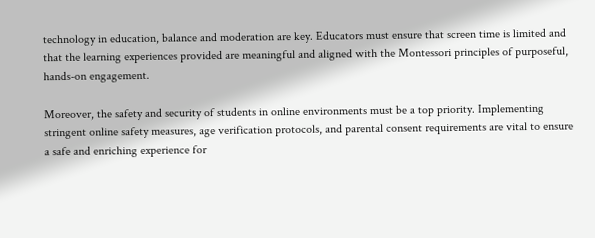technology in education, balance and moderation are key. Educators must ensure that screen time is limited and that the learning experiences provided are meaningful and aligned with the Montessori principles of purposeful, hands-on engagement.

Moreover, the safety and security of students in online environments must be a top priority. Implementing stringent online safety measures, age verification protocols, and parental consent requirements are vital to ensure a safe and enriching experience for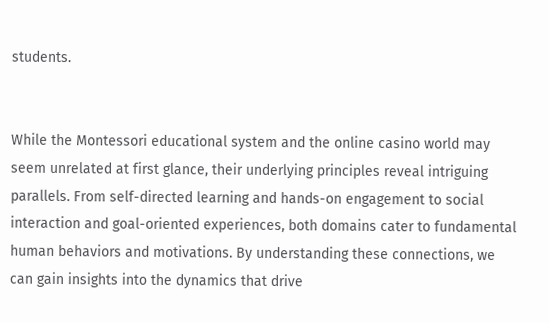students.


While the Montessori educational system and the online casino world may seem unrelated at first glance, their underlying principles reveal intriguing parallels. From self-directed learning and hands-on engagement to social interaction and goal-oriented experiences, both domains cater to fundamental human behaviors and motivations. By understanding these connections, we can gain insights into the dynamics that drive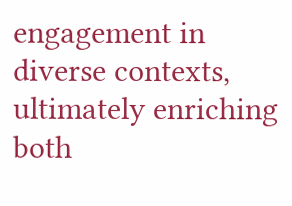engagement in diverse contexts, ultimately enriching both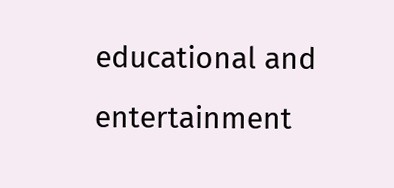educational and entertainment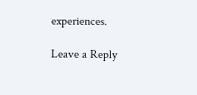experiences.

Leave a Reply